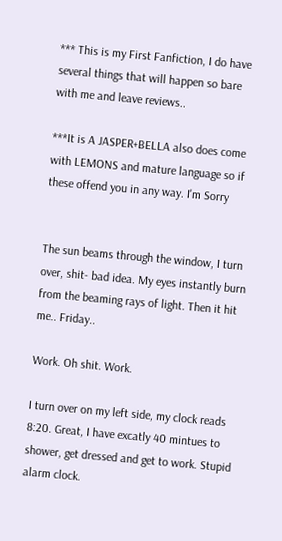*** This is my First Fanfiction, I do have several things that will happen so bare with me and leave reviews..

***It is A JASPER+BELLA also does come with LEMONS and mature language so if these offend you in any way. I'm Sorry


The sun beams through the window, I turn over, shit- bad idea. My eyes instantly burn from the beaming rays of light. Then it hit me.. Friday..

Work. Oh shit. Work.

I turn over on my left side, my clock reads 8:20. Great, I have excatly 40 mintues to shower, get dressed and get to work. Stupid alarm clock.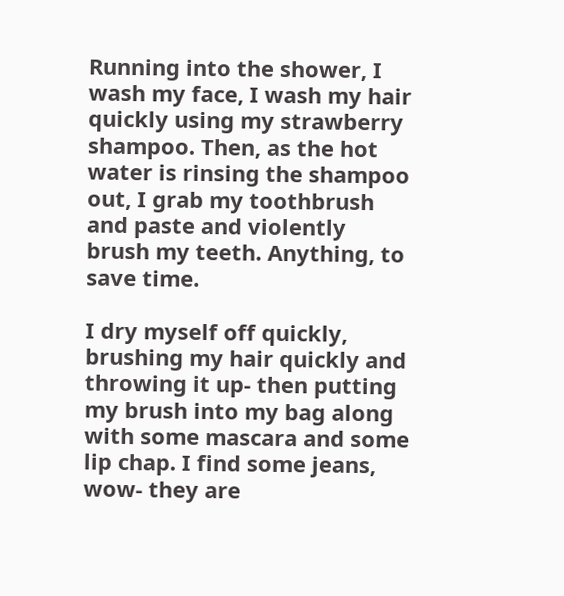Running into the shower, I wash my face, I wash my hair quickly using my strawberry shampoo. Then, as the hot water is rinsing the shampoo out, I grab my toothbrush and paste and violently brush my teeth. Anything, to save time.

I dry myself off quickly, brushing my hair quickly and throwing it up- then putting my brush into my bag along with some mascara and some lip chap. I find some jeans, wow- they are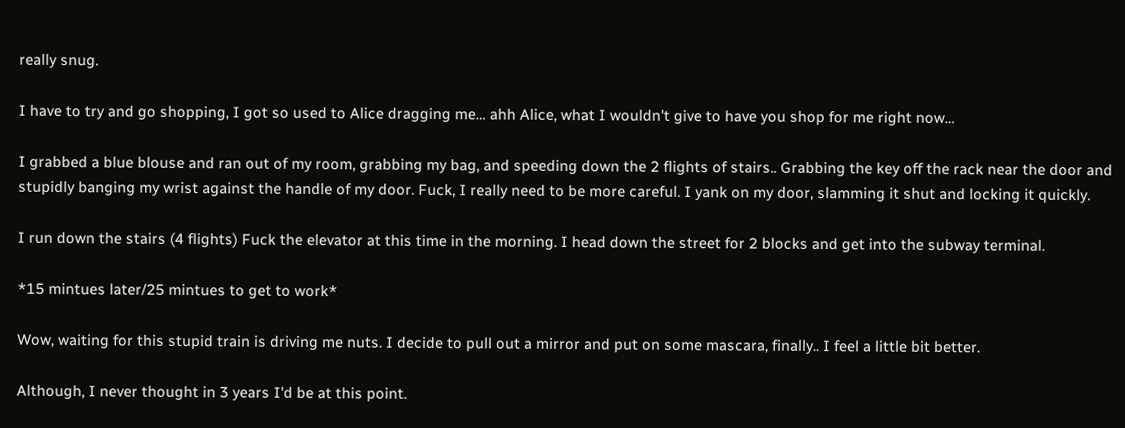really snug.

I have to try and go shopping, I got so used to Alice dragging me… ahh Alice, what I wouldn't give to have you shop for me right now…

I grabbed a blue blouse and ran out of my room, grabbing my bag, and speeding down the 2 flights of stairs.. Grabbing the key off the rack near the door and stupidly banging my wrist against the handle of my door. Fuck, I really need to be more careful. I yank on my door, slamming it shut and locking it quickly.

I run down the stairs (4 flights) Fuck the elevator at this time in the morning. I head down the street for 2 blocks and get into the subway terminal.

*15 mintues later/25 mintues to get to work*

Wow, waiting for this stupid train is driving me nuts. I decide to pull out a mirror and put on some mascara, finally.. I feel a little bit better.

Although, I never thought in 3 years I'd be at this point.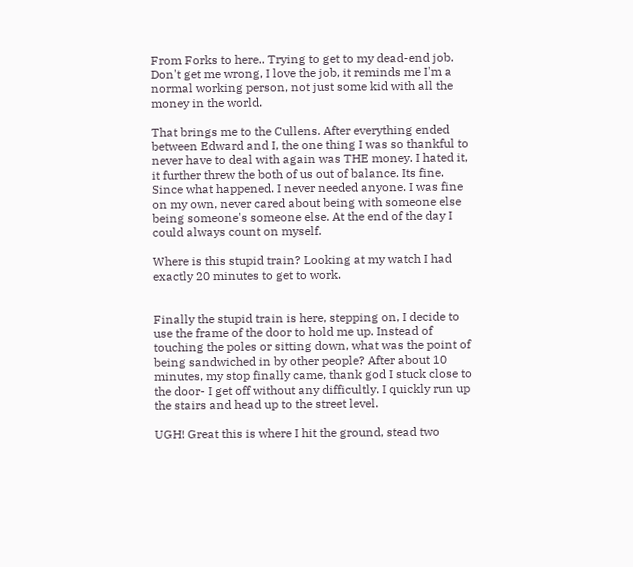From Forks to here.. Trying to get to my dead-end job. Don't get me wrong, I love the job, it reminds me I'm a normal working person, not just some kid with all the money in the world.

That brings me to the Cullens. After everything ended between Edward and I, the one thing I was so thankful to never have to deal with again was THE money. I hated it, it further threw the both of us out of balance. Its fine. Since what happened. I never needed anyone. I was fine on my own, never cared about being with someone else being someone's someone else. At the end of the day I could always count on myself.

Where is this stupid train? Looking at my watch I had exactly 20 minutes to get to work.


Finally the stupid train is here, stepping on, I decide to use the frame of the door to hold me up. Instead of touching the poles or sitting down, what was the point of being sandwiched in by other people? After about 10 minutes, my stop finally came, thank god I stuck close to the door- I get off without any difficultly. I quickly run up the stairs and head up to the street level.

UGH! Great this is where I hit the ground, stead two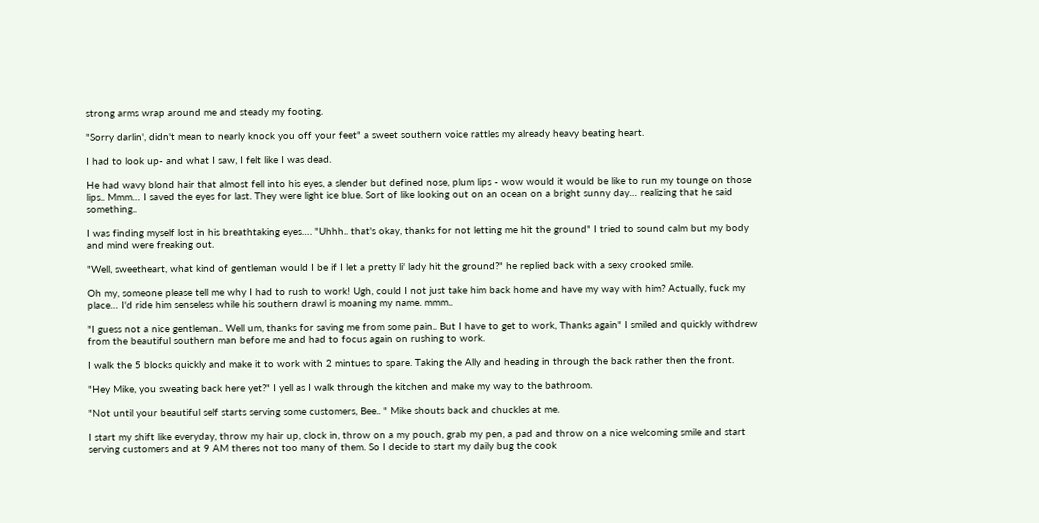strong arms wrap around me and steady my footing.

"Sorry darlin', didn't mean to nearly knock you off your feet" a sweet southern voice rattles my already heavy beating heart.

I had to look up- and what I saw, I felt like I was dead.

He had wavy blond hair that almost fell into his eyes, a slender but defined nose, plum lips - wow would it would be like to run my tounge on those lips.. Mmm… I saved the eyes for last. They were light ice blue. Sort of like looking out on an ocean on a bright sunny day… realizing that he said something..

I was finding myself lost in his breathtaking eyes…. "Uhhh.. that's okay, thanks for not letting me hit the ground" I tried to sound calm but my body and mind were freaking out.

"Well, sweetheart, what kind of gentleman would I be if I let a pretty li' lady hit the ground?" he replied back with a sexy crooked smile.

Oh my, someone please tell me why I had to rush to work! Ugh, could I not just take him back home and have my way with him? Actually, fuck my place… I'd ride him senseless while his southern drawl is moaning my name. mmm..

"I guess not a nice gentleman.. Well um, thanks for saving me from some pain.. But I have to get to work, Thanks again" I smiled and quickly withdrew from the beautiful southern man before me and had to focus again on rushing to work.

I walk the 5 blocks quickly and make it to work with 2 mintues to spare. Taking the Ally and heading in through the back rather then the front.

"Hey Mike, you sweating back here yet?" I yell as I walk through the kitchen and make my way to the bathroom.

"Not until your beautiful self starts serving some customers, Bee.. " Mike shouts back and chuckles at me.

I start my shift like everyday, throw my hair up, clock in, throw on a my pouch, grab my pen, a pad and throw on a nice welcoming smile and start serving customers and at 9 AM theres not too many of them. So I decide to start my daily bug the cook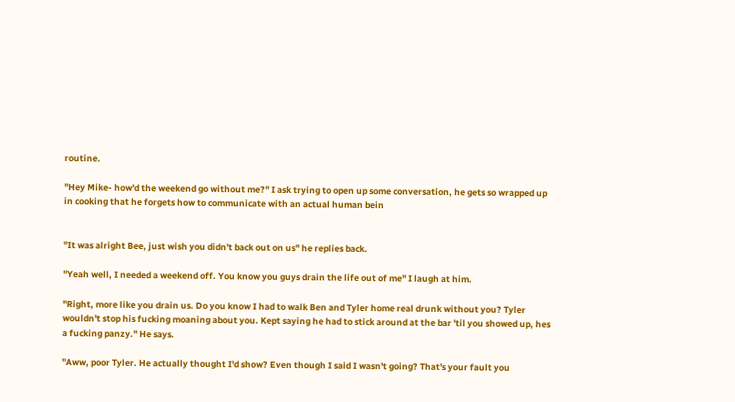routine.

"Hey Mike- how'd the weekend go without me?" I ask trying to open up some conversation, he gets so wrapped up in cooking that he forgets how to communicate with an actual human bein


"It was alright Bee, just wish you didn't back out on us" he replies back.

"Yeah well, I needed a weekend off. You know you guys drain the life out of me" I laugh at him.

"Right, more like you drain us. Do you know I had to walk Ben and Tyler home real drunk without you? Tyler wouldn't stop his fucking moaning about you. Kept saying he had to stick around at the bar 'til you showed up, hes a fucking panzy." He says.

"Aww, poor Tyler. He actually thought I'd show? Even though I said I wasn't going? That's your fault you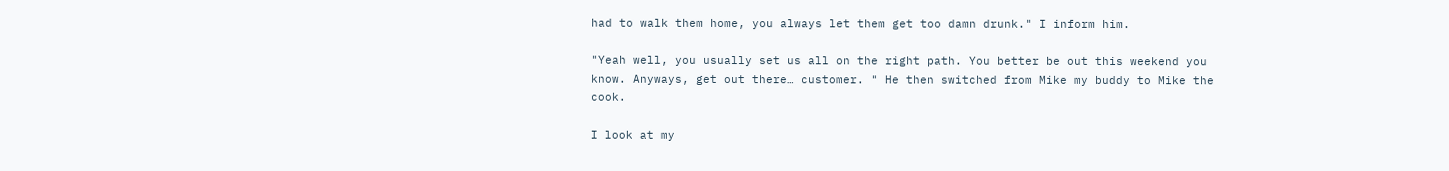had to walk them home, you always let them get too damn drunk." I inform him.

"Yeah well, you usually set us all on the right path. You better be out this weekend you know. Anyways, get out there… customer. " He then switched from Mike my buddy to Mike the cook.

I look at my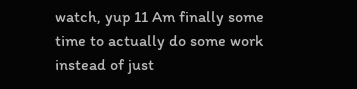watch, yup 11 Am finally some time to actually do some work instead of just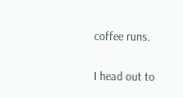coffee runs.

I head out to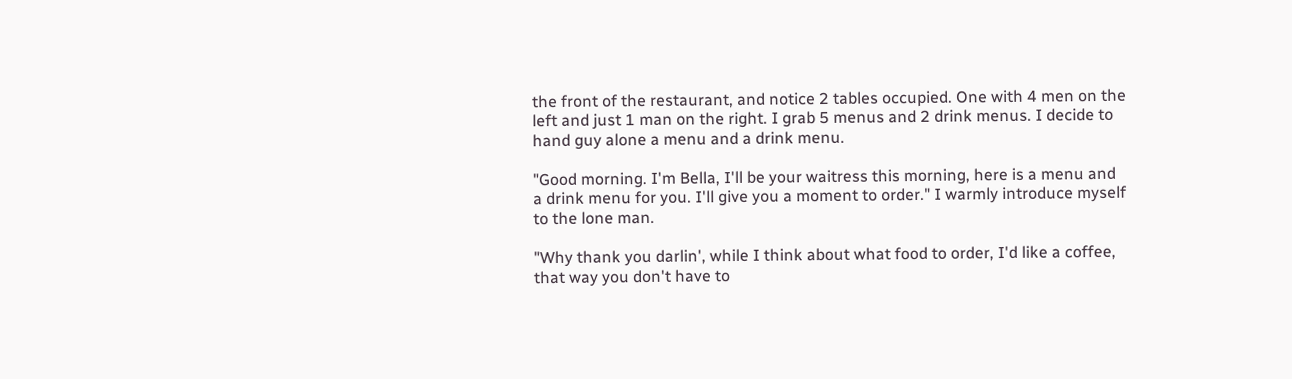the front of the restaurant, and notice 2 tables occupied. One with 4 men on the left and just 1 man on the right. I grab 5 menus and 2 drink menus. I decide to hand guy alone a menu and a drink menu.

"Good morning. I'm Bella, I'll be your waitress this morning, here is a menu and a drink menu for you. I'll give you a moment to order." I warmly introduce myself to the lone man.

"Why thank you darlin', while I think about what food to order, I'd like a coffee, that way you don't have to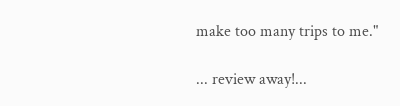make too many trips to me."

... review away!...